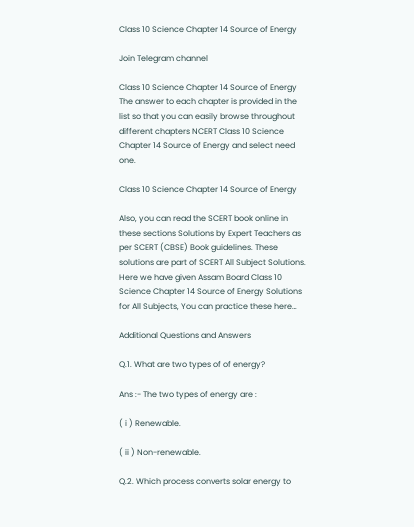Class 10 Science Chapter 14 Source of Energy

Join Telegram channel

Class 10 Science Chapter 14 Source of Energy The answer to each chapter is provided in the list so that you can easily browse throughout different chapters NCERT Class 10 Science Chapter 14 Source of Energy and select need one.

Class 10 Science Chapter 14 Source of Energy

Also, you can read the SCERT book online in these sections Solutions by Expert Teachers as per SCERT (CBSE) Book guidelines. These solutions are part of SCERT All Subject Solutions. Here we have given Assam Board Class 10 Science Chapter 14 Source of Energy Solutions for All Subjects, You can practice these here…

Additional Questions and Answers

Q.1. What are two types of of energy?

Ans :- The two types of energy are :

( i ) Renewable.

( ii ) Non-renewable.

Q.2. Which process converts solar energy to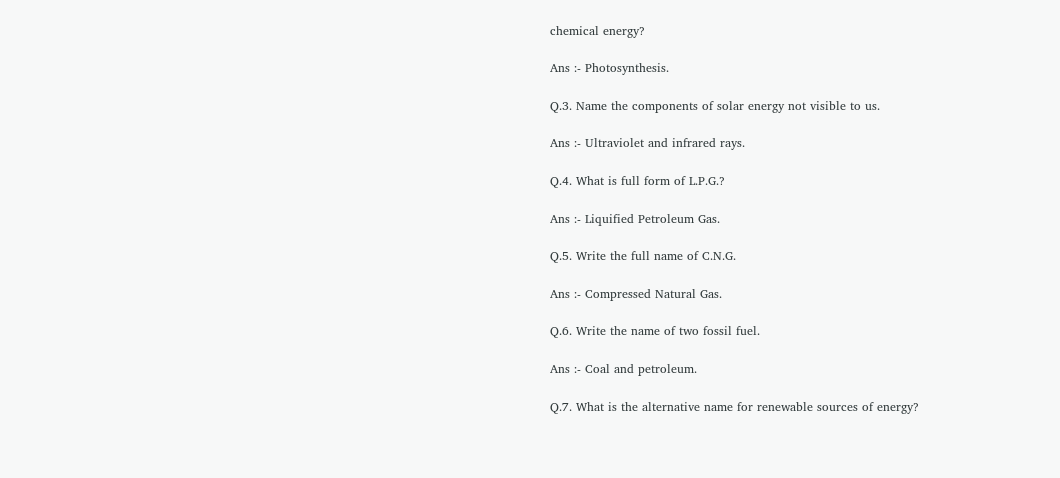chemical energy?

Ans :- Photosynthesis.

Q.3. Name the components of solar energy not visible to us.

Ans :- Ultraviolet and infrared rays.

Q.4. What is full form of L.P.G.?

Ans :- Liquified Petroleum Gas.

Q.5. Write the full name of C.N.G.

Ans :- Compressed Natural Gas.

Q.6. Write the name of two fossil fuel.

Ans :- Coal and petroleum.

Q.7. What is the alternative name for renewable sources of energy?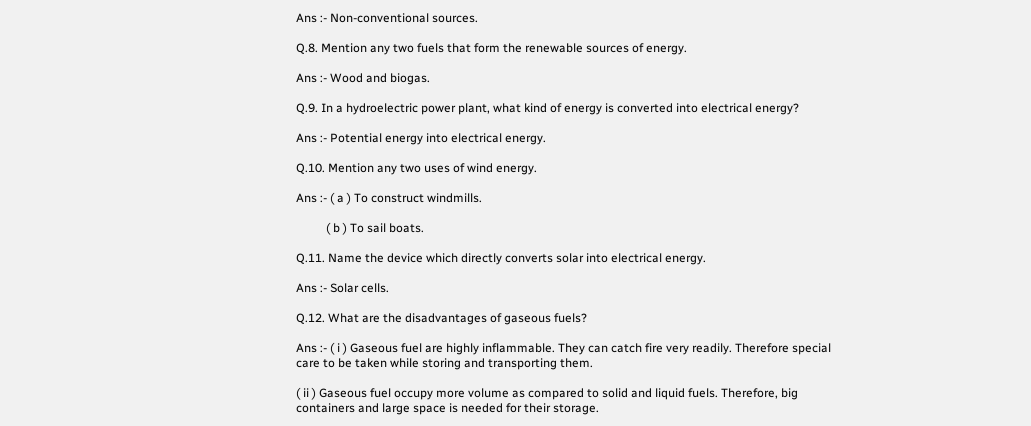Ans :- Non-conventional sources.

Q.8. Mention any two fuels that form the renewable sources of energy.

Ans :- Wood and biogas.

Q.9. In a hydroelectric power plant, what kind of energy is converted into electrical energy?

Ans :- Potential energy into electrical energy.

Q.10. Mention any two uses of wind energy.

Ans :- ( a ) To construct windmills.

          ( b ) To sail boats.

Q.11. Name the device which directly converts solar into electrical energy.

Ans :- Solar cells.

Q.12. What are the disadvantages of gaseous fuels?

Ans :- ( i ) Gaseous fuel are highly inflammable. They can catch fire very readily. Therefore special care to be taken while storing and transporting them.

( ii ) Gaseous fuel occupy more volume as compared to solid and liquid fuels. Therefore, big containers and large space is needed for their storage.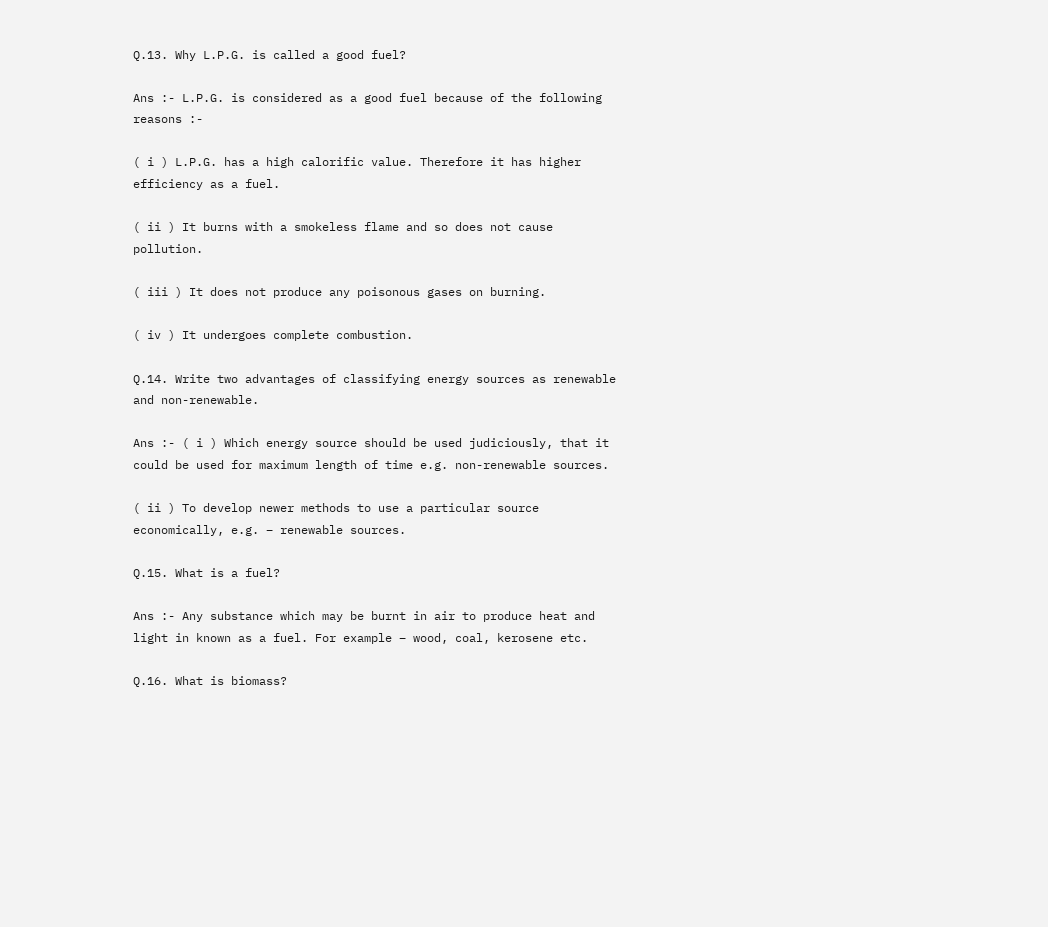Q.13. Why L.P.G. is called a good fuel?

Ans :- L.P.G. is considered as a good fuel because of the following reasons :-

( i ) L.P.G. has a high calorific value. Therefore it has higher efficiency as a fuel.

( ii ) It burns with a smokeless flame and so does not cause pollution.

( iii ) It does not produce any poisonous gases on burning.

( iv ) It undergoes complete combustion.

Q.14. Write two advantages of classifying energy sources as renewable and non-renewable.

Ans :- ( i ) Which energy source should be used judiciously, that it could be used for maximum length of time e.g. non-renewable sources.

( ii ) To develop newer methods to use a particular source economically, e.g. – renewable sources.

Q.15. What is a fuel?

Ans :- Any substance which may be burnt in air to produce heat and light in known as a fuel. For example – wood, coal, kerosene etc.

Q.16. What is biomass?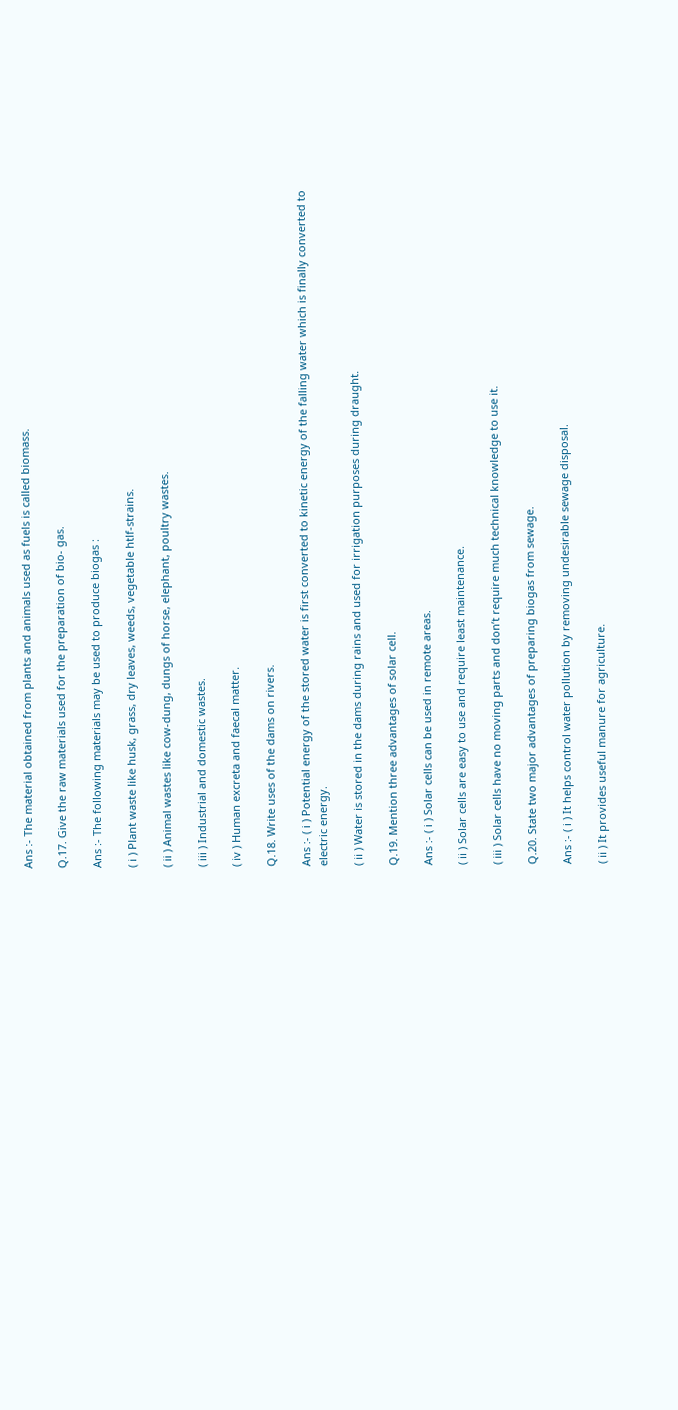Ans :- The material obtained from plants and animals used as fuels is called biomass.

Q.17. Give the raw materials used for the preparation of bio- gas.

Ans :- The following materials may be used to produce biogas :

( i ) Plant waste like husk, grass, dry leaves, weeds, vegetable htlf-strains.

( ii ) Animal wastes like cow-dung, dungs of horse, elephant, poultry wastes.

( iii ) Industrial and domestic wastes.

( iv ) Human excreta and faecal matter.

Q.18. Write uses of the dams on rivers.

Ans :- ( i ) Potential energy of the stored water is first converted to kinetic energy of the falling water which is finally converted to electric energy.

( ii ) Water is stored in the dams during rains and used for irrigation purposes during draught.

Q.19. Mention three advantages of solar cell.

Ans :- ( i ) Solar cells can be used in remote areas.

( ii ) Solar cells are easy to use and require least maintenance.

( iii ) Solar cells have no moving parts and don’t require much technical knowledge to use it.

Q.20. State two major advantages of preparing biogas from sewage.

Ans :- ( i ) It helps control water pollution by removing undesirable sewage disposal.

( ii ) It provides useful manure for agriculture.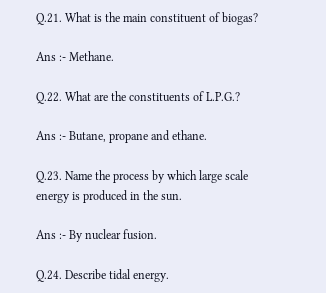Q.21. What is the main constituent of biogas?

Ans :- Methane.

Q.22. What are the constituents of L.P.G.?

Ans :- Butane, propane and ethane.

Q.23. Name the process by which large scale energy is produced in the sun.

Ans :- By nuclear fusion.

Q.24. Describe tidal energy.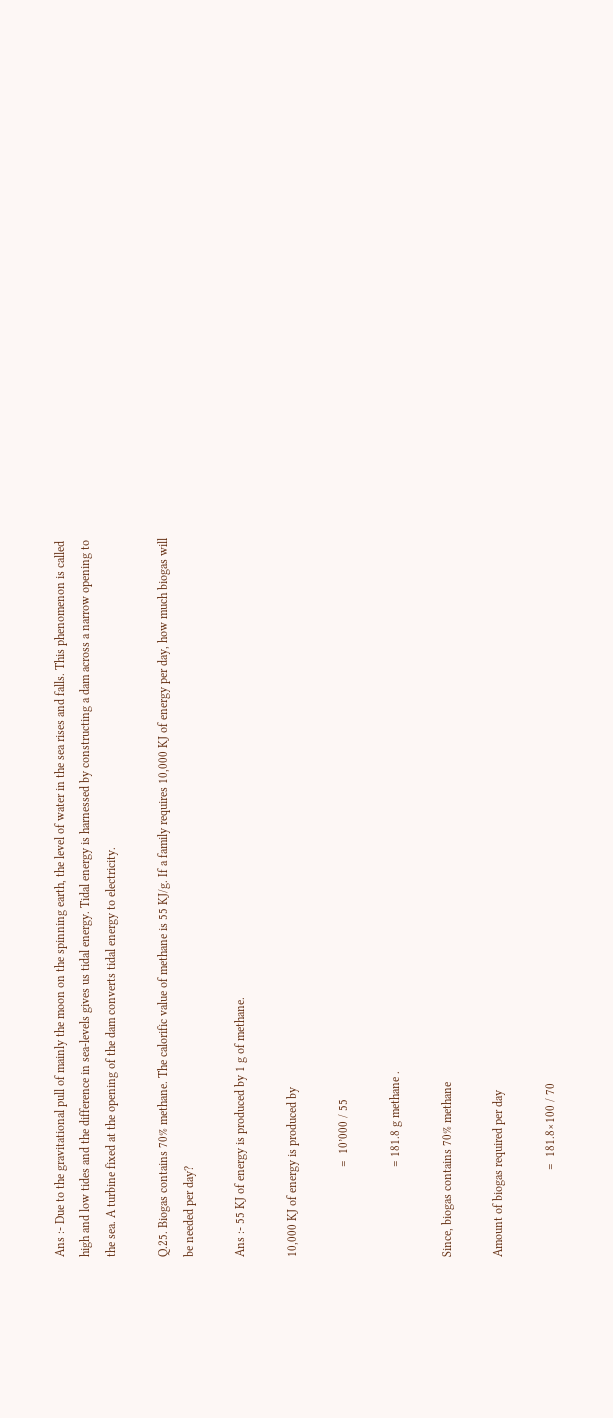Ans :- Due to the gravitational pull of mainly the moon on the spinning earth, the level of water in the sea rises and falls. This phenomenon is called high and low tides and the difference in sea-levels gives us tidal energy. Tidal energy is harnessed by constructing a dam across a narrow opening to the sea. A turbine fixed at the opening of the dam converts tidal energy to electricity.

Q.25. Biogas contains 70% methane. The calorific value of methane is 55 KJ/g. If a family requires 10,000 KJ of energy per day, how much biogas will be needed per day?

Ans :- 55 KJ of energy is produced by 1 g of methane.

10,000 KJ of energy is produced by

                              =  10’000 / 55

                              = 181.8 g methane .

Since, biogas contains 70% methane

Amount of biogas required per day

                             =  181.8×100 / 70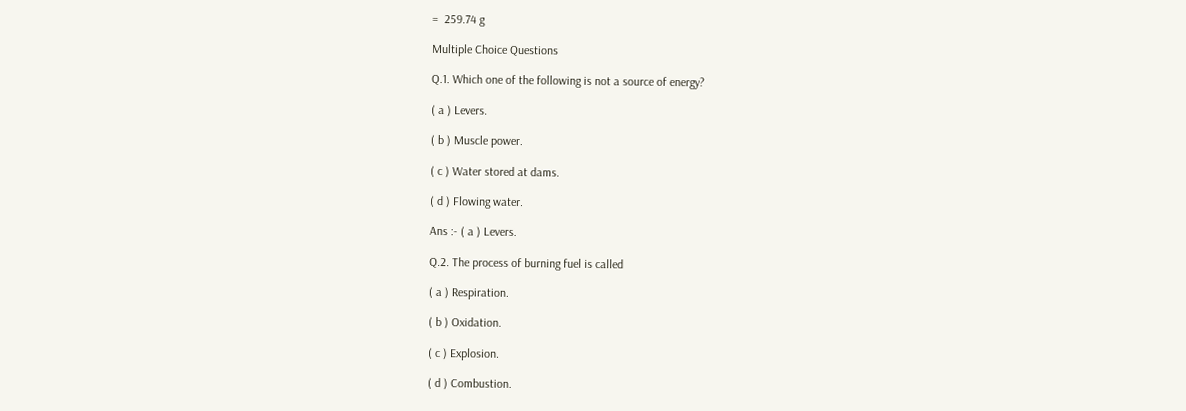=  259.74 g

Multiple Choice Questions

Q.1. Which one of the following is not a source of energy?

( a ) Levers.

( b ) Muscle power.

( c ) Water stored at dams.

( d ) Flowing water.

Ans :- ( a ) Levers.

Q.2. The process of burning fuel is called

( a ) Respiration.

( b ) Oxidation.

( c ) Explosion.

( d ) Combustion.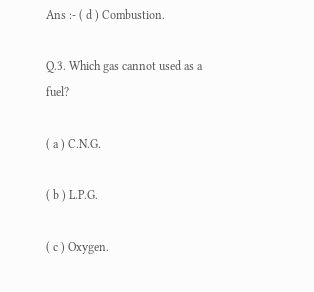Ans :- ( d ) Combustion.

Q.3. Which gas cannot used as a fuel?

( a ) C.N.G.

( b ) L.P.G.

( c ) Oxygen.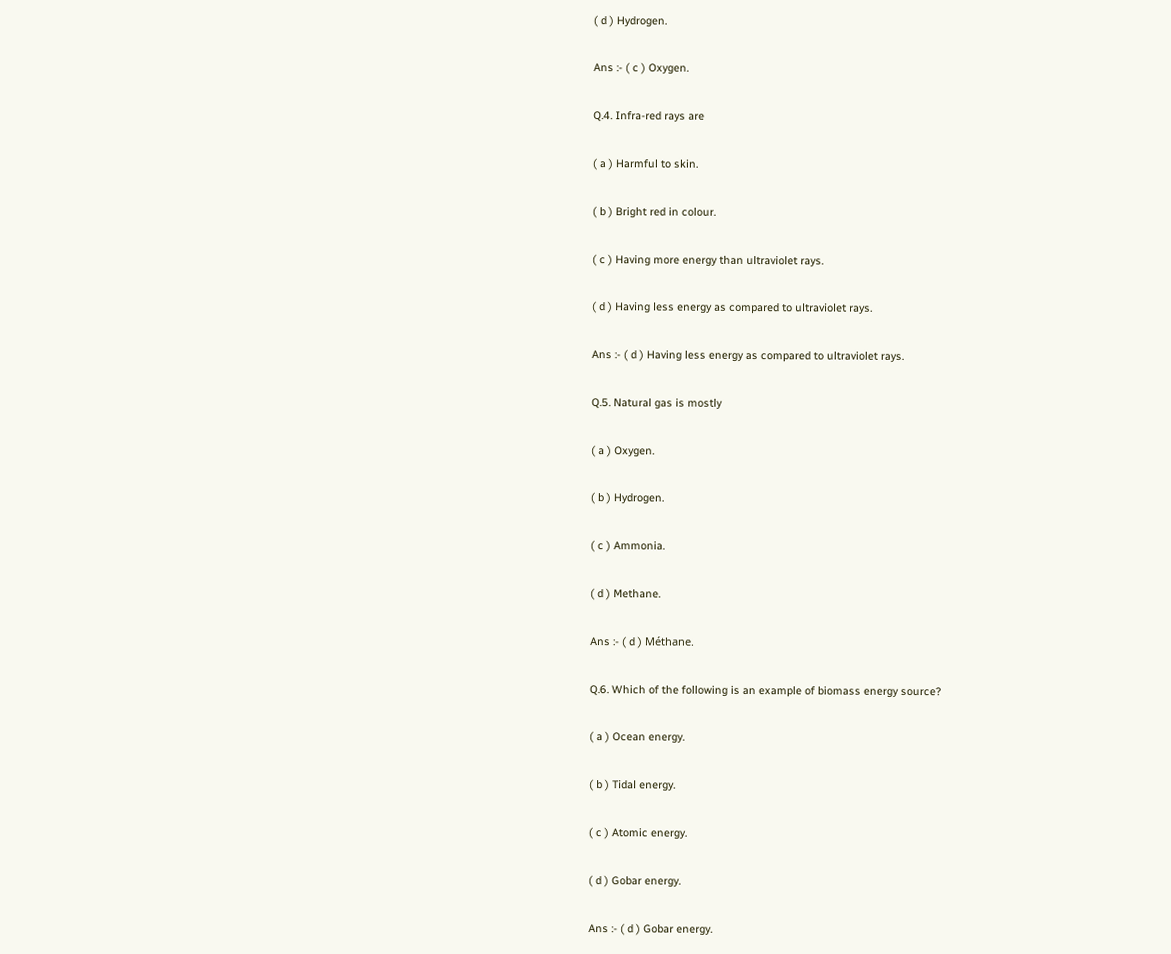( d ) Hydrogen.

Ans :- ( c ) Oxygen.

Q.4. Infra-red rays are

( a ) Harmful to skin.

( b ) Bright red in colour.

( c ) Having more energy than ultraviolet rays.

( d ) Having less energy as compared to ultraviolet rays.

Ans :- ( d ) Having less energy as compared to ultraviolet rays.

Q.5. Natural gas is mostly

( a ) Oxygen.

( b ) Hydrogen.

( c ) Ammonia.

( d ) Methane.

Ans :- ( d ) Méthane.

Q.6. Which of the following is an example of biomass energy source?

( a ) Ocean energy.

( b ) Tidal energy.

( c ) Atomic energy.

( d ) Gobar energy.

Ans :- ( d ) Gobar energy.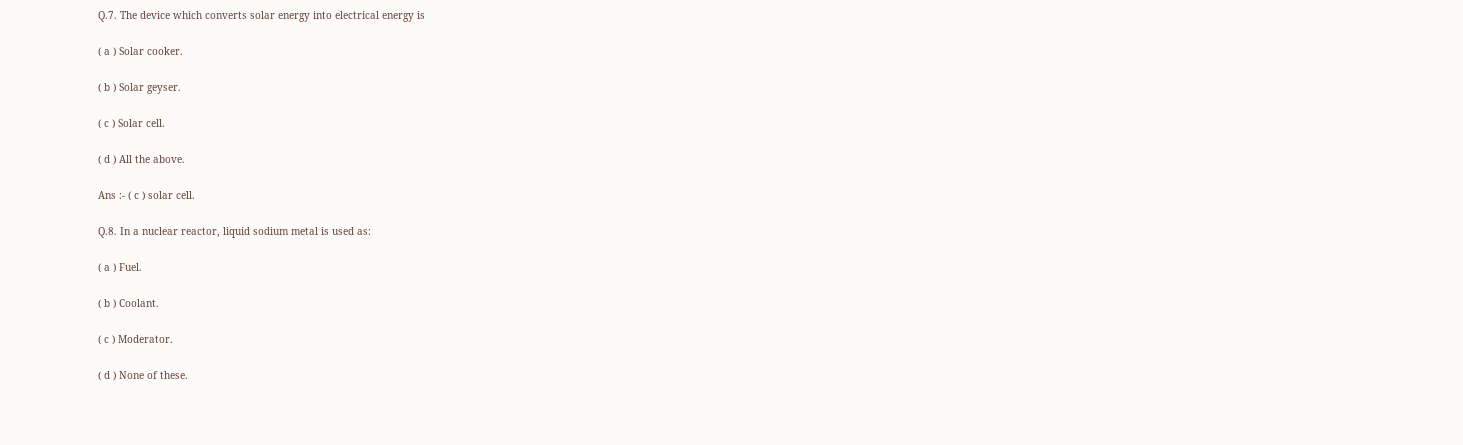Q.7. The device which converts solar energy into electrical energy is

( a ) Solar cooker.

( b ) Solar geyser.

( c ) Solar cell.

( d ) All the above.

Ans :- ( c ) solar cell.

Q.8. In a nuclear reactor, liquid sodium metal is used as:

( a ) Fuel.

( b ) Coolant.

( c ) Moderator.

( d ) None of these.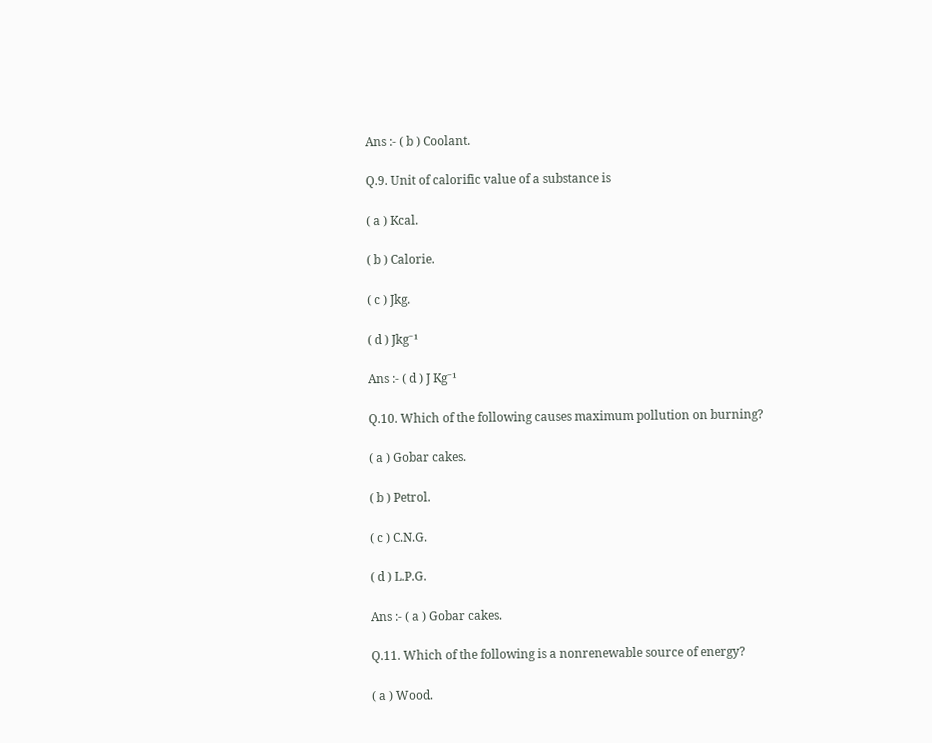Ans :- ( b ) Coolant.

Q.9. Unit of calorific value of a substance is

( a ) Kcal.

( b ) Calorie.

( c ) Jkg.

( d ) Jkg⁻¹

Ans :- ( d ) J Kg⁻¹

Q.10. Which of the following causes maximum pollution on burning?

( a ) Gobar cakes.

( b ) Petrol.

( c ) C.N.G.

( d ) L.P.G.

Ans :- ( a ) Gobar cakes.

Q.11. Which of the following is a nonrenewable source of energy?

( a ) Wood.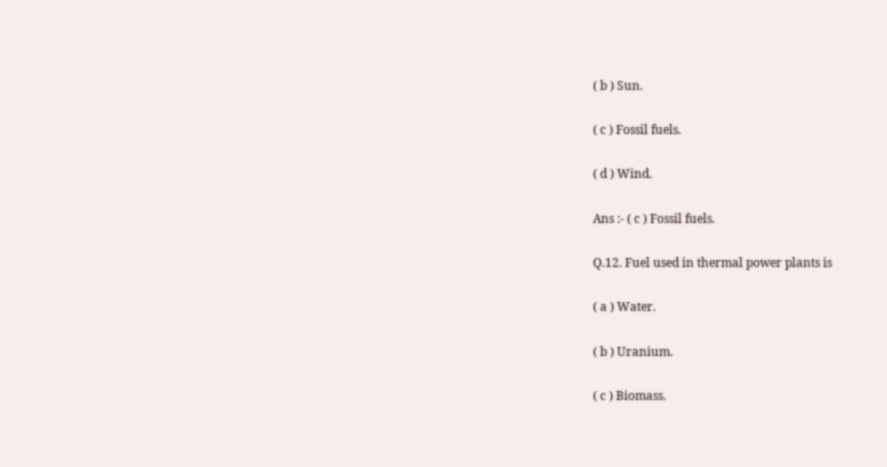( b ) Sun.

( c ) Fossil fuels.

( d ) Wind.

Ans :- ( c ) Fossil fuels.

Q.12. Fuel used in thermal power plants is

( a ) Water.

( b ) Uranium.

( c ) Biomass.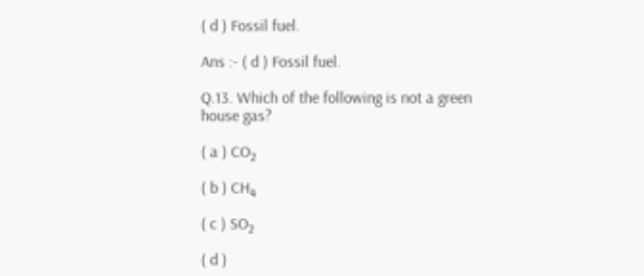( d ) Fossil fuel.

Ans :- ( d ) Fossil fuel.

Q.13. Which of the following is not a green house gas?

( a ) CO₂

( b ) CH₄

( c ) SO₂

( d )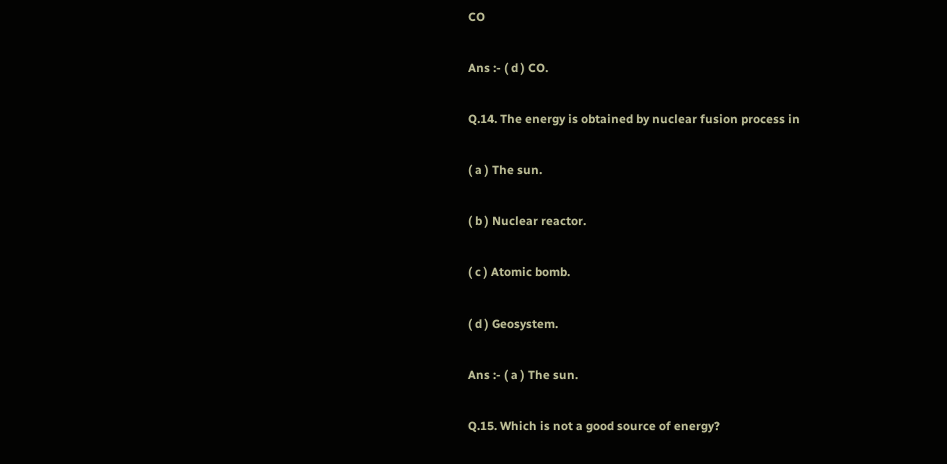CO

Ans :- ( d ) CO.

Q.14. The energy is obtained by nuclear fusion process in

( a ) The sun.

( b ) Nuclear reactor.

( c ) Atomic bomb.

( d ) Geosystem.

Ans :- ( a ) The sun.

Q.15. Which is not a good source of energy?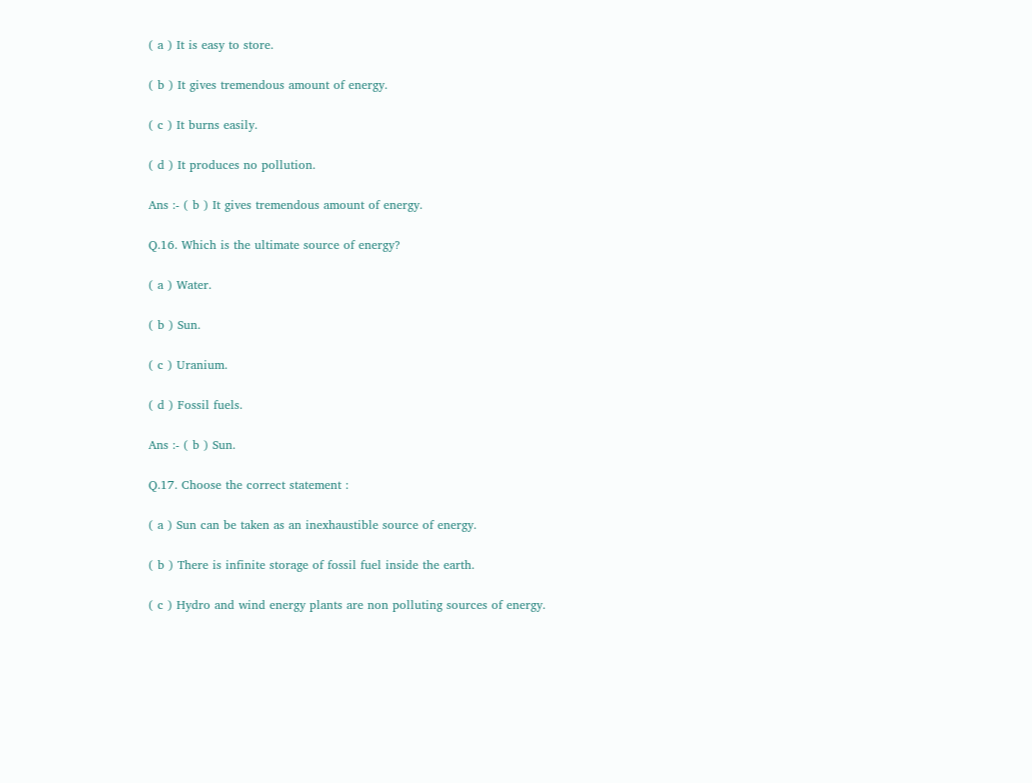( a ) It is easy to store.

( b ) It gives tremendous amount of energy.

( c ) It burns easily.

( d ) It produces no pollution.

Ans :- ( b ) It gives tremendous amount of energy.

Q.16. Which is the ultimate source of energy?

( a ) Water.

( b ) Sun.

( c ) Uranium.

( d ) Fossil fuels.

Ans :- ( b ) Sun.

Q.17. Choose the correct statement :

( a ) Sun can be taken as an inexhaustible source of energy.

( b ) There is infinite storage of fossil fuel inside the earth.

( c ) Hydro and wind energy plants are non polluting sources of energy.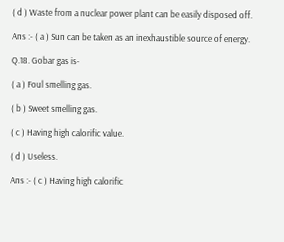( d ) Waste from a nuclear power plant can be easily disposed off.

Ans :- ( a ) Sun can be taken as an inexhaustible source of energy.

Q.18. Gobar gas is-

( a ) Foul smelling gas.

( b ) Sweet smelling gas.

( c ) Having high calorific value.

( d ) Useless.

Ans :- ( c ) Having high calorific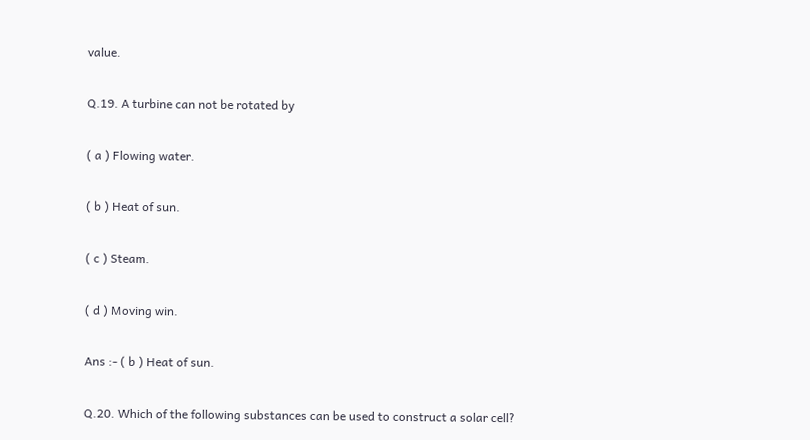value.

Q.19. A turbine can not be rotated by

( a ) Flowing water.

( b ) Heat of sun.

( c ) Steam.

( d ) Moving win.

Ans :- ( b ) Heat of sun.

Q.20. Which of the following substances can be used to construct a solar cell?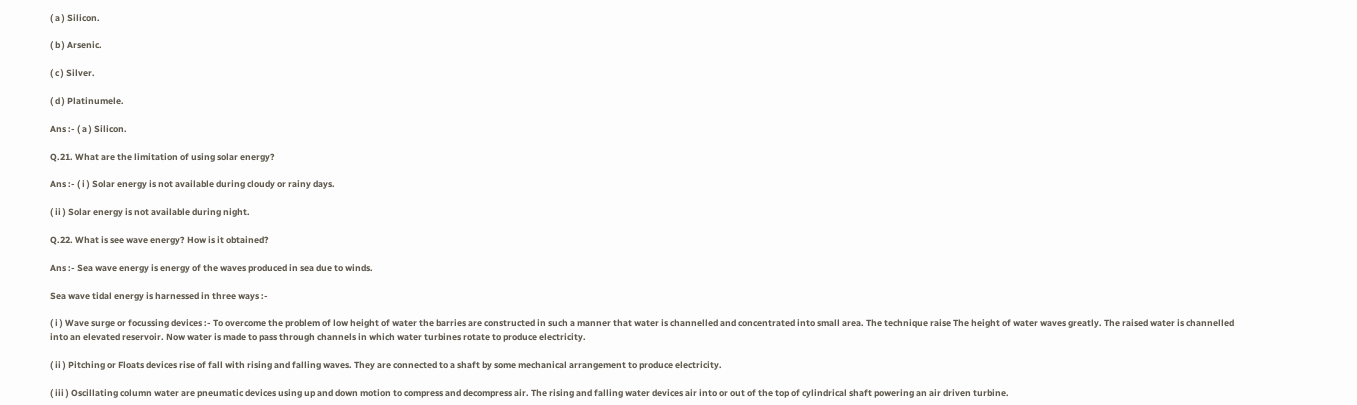( a ) Silicon.

( b ) Arsenic.

( c ) Silver.

( d ) Platinumele.

Ans :- ( a ) Silicon.

Q.21. What are the limitation of using solar energy?

Ans :- ( i ) Solar energy is not available during cloudy or rainy days.

( ii ) Solar energy is not available during night.

Q.22. What is see wave energy? How is it obtained?

Ans :- Sea wave energy is energy of the waves produced in sea due to winds.

Sea wave tidal energy is harnessed in three ways :-

( i ) Wave surge or focussing devices :- To overcome the problem of low height of water the barries are constructed in such a manner that water is channelled and concentrated into small area. The technique raise The height of water waves greatly. The raised water is channelled into an elevated reservoir. Now water is made to pass through channels in which water turbines rotate to produce electricity.

( ii ) Pitching or Floats devices rise of fall with rising and falling waves. They are connected to a shaft by some mechanical arrangement to produce electricity.

( iii ) Oscillating column water are pneumatic devices using up and down motion to compress and decompress air. The rising and falling water devices air into or out of the top of cylindrical shaft powering an air driven turbine.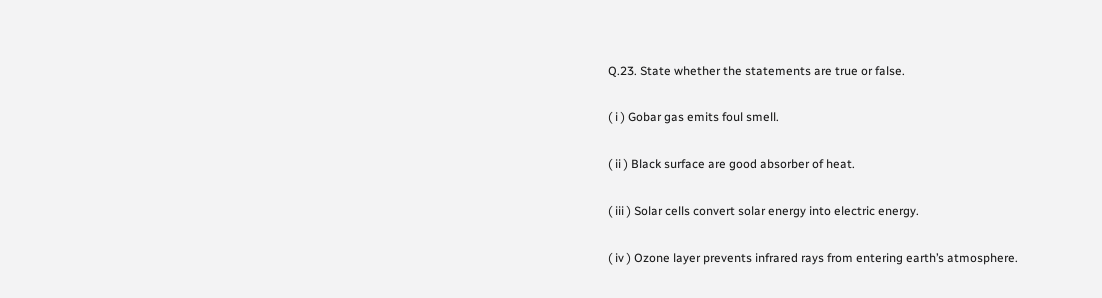Q.23. State whether the statements are true or false.

( i ) Gobar gas emits foul smell.

( ii ) Black surface are good absorber of heat.

( iii ) Solar cells convert solar energy into electric energy.

( iv ) Ozone layer prevents infrared rays from entering earth’s atmosphere.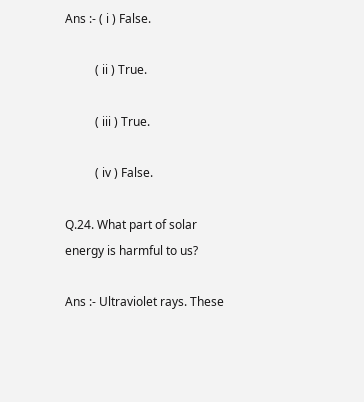Ans :- ( i ) False.

          ( ii ) True.

          ( iii ) True.

          ( iv ) False.

Q.24. What part of solar energy is harmful to us?

Ans :- Ultraviolet rays. These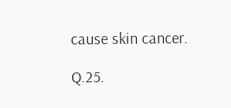cause skin cancer.

Q.25.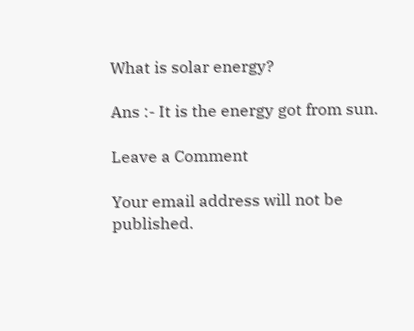What is solar energy?

Ans :- It is the energy got from sun.

Leave a Comment

Your email address will not be published.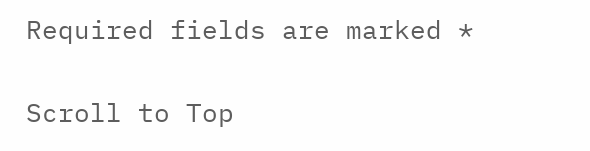Required fields are marked *

Scroll to Top